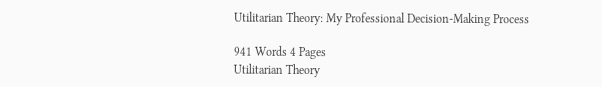Utilitarian Theory: My Professional Decision-Making Process

941 Words 4 Pages
Utilitarian Theory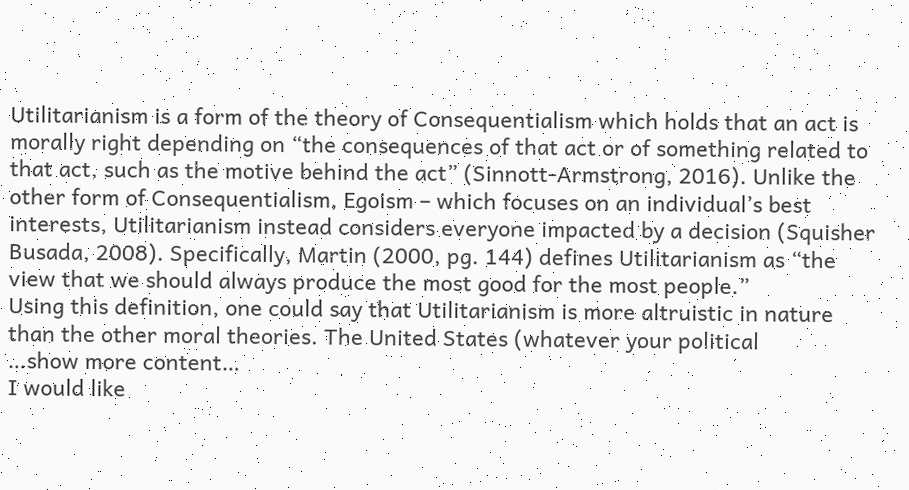Utilitarianism is a form of the theory of Consequentialism which holds that an act is morally right depending on “the consequences of that act or of something related to that act, such as the motive behind the act” (Sinnott-Armstrong, 2016). Unlike the other form of Consequentialism, Egoism – which focuses on an individual’s best interests, Utilitarianism instead considers everyone impacted by a decision (Squisher Busada, 2008). Specifically, Martin (2000, pg. 144) defines Utilitarianism as “the view that we should always produce the most good for the most people.”
Using this definition, one could say that Utilitarianism is more altruistic in nature than the other moral theories. The United States (whatever your political
…show more content…
I would like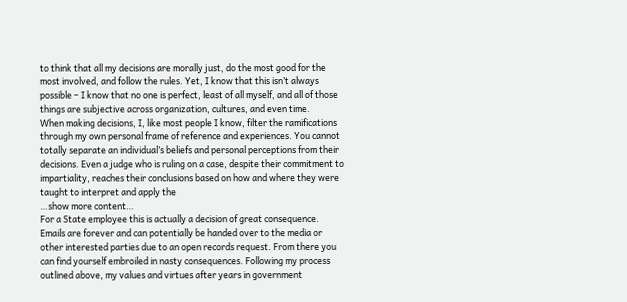to think that all my decisions are morally just, do the most good for the most involved, and follow the rules. Yet, I know that this isn’t always possible – I know that no one is perfect, least of all myself, and all of those things are subjective across organization, cultures, and even time.
When making decisions, I, like most people I know, filter the ramifications through my own personal frame of reference and experiences. You cannot totally separate an individual’s beliefs and personal perceptions from their decisions. Even a judge who is ruling on a case, despite their commitment to impartiality, reaches their conclusions based on how and where they were taught to interpret and apply the
…show more content…
For a State employee this is actually a decision of great consequence. Emails are forever and can potentially be handed over to the media or other interested parties due to an open records request. From there you can find yourself embroiled in nasty consequences. Following my process outlined above, my values and virtues after years in government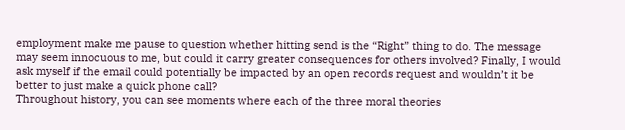employment make me pause to question whether hitting send is the “Right” thing to do. The message may seem innocuous to me, but could it carry greater consequences for others involved? Finally, I would ask myself if the email could potentially be impacted by an open records request and wouldn’t it be better to just make a quick phone call?
Throughout history, you can see moments where each of the three moral theories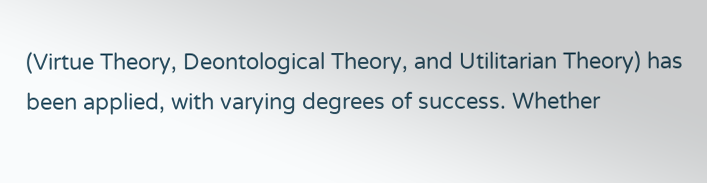(Virtue Theory, Deontological Theory, and Utilitarian Theory) has been applied, with varying degrees of success. Whether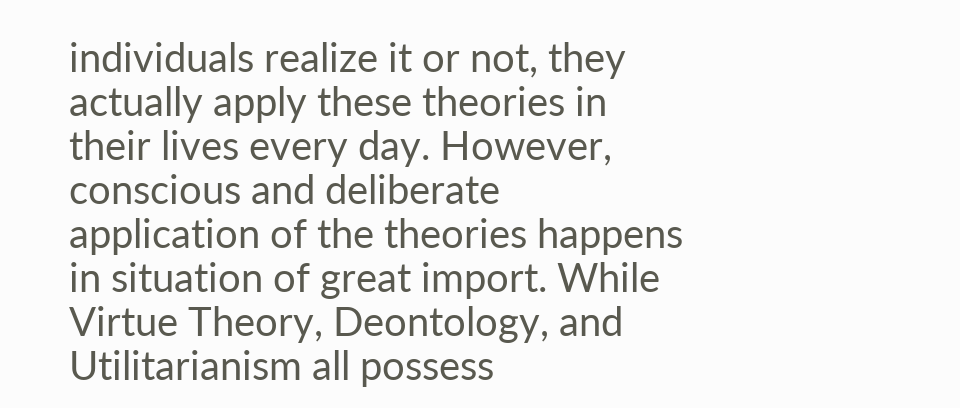individuals realize it or not, they actually apply these theories in their lives every day. However, conscious and deliberate application of the theories happens in situation of great import. While Virtue Theory, Deontology, and Utilitarianism all possess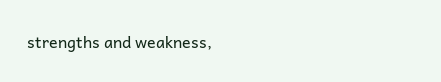strengths and weakness,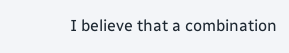I believe that a combination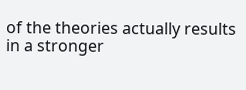of the theories actually results in a stronger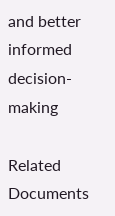and better informed decision-making

Related Documents